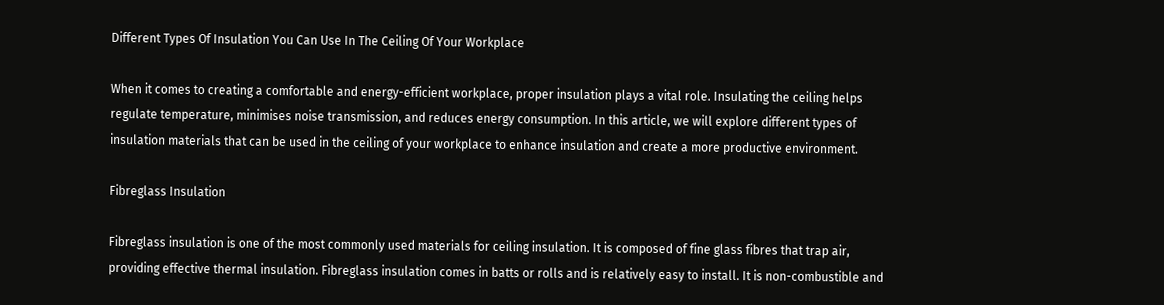Different Types Of Insulation You Can Use In The Ceiling Of Your Workplace

When it comes to creating a comfortable and energy-efficient workplace, proper insulation plays a vital role. Insulating the ceiling helps regulate temperature, minimises noise transmission, and reduces energy consumption. In this article, we will explore different types of insulation materials that can be used in the ceiling of your workplace to enhance insulation and create a more productive environment.

Fibreglass Insulation

Fibreglass insulation is one of the most commonly used materials for ceiling insulation. It is composed of fine glass fibres that trap air, providing effective thermal insulation. Fibreglass insulation comes in batts or rolls and is relatively easy to install. It is non-combustible and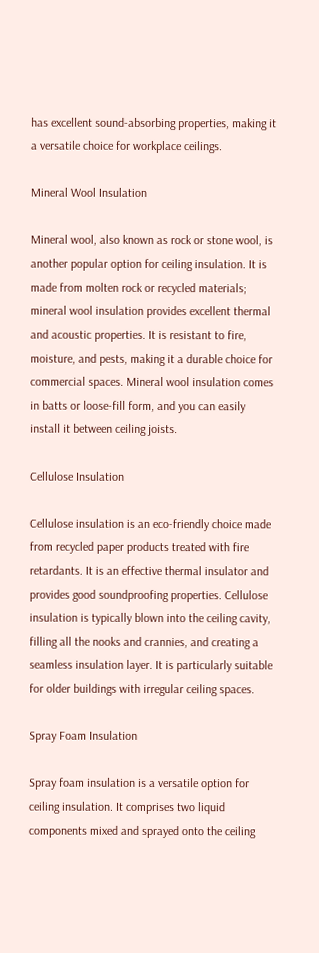has excellent sound-absorbing properties, making it a versatile choice for workplace ceilings.

Mineral Wool Insulation

Mineral wool, also known as rock or stone wool, is another popular option for ceiling insulation. It is made from molten rock or recycled materials; mineral wool insulation provides excellent thermal and acoustic properties. It is resistant to fire, moisture, and pests, making it a durable choice for commercial spaces. Mineral wool insulation comes in batts or loose-fill form, and you can easily install it between ceiling joists.

Cellulose Insulation

Cellulose insulation is an eco-friendly choice made from recycled paper products treated with fire retardants. It is an effective thermal insulator and provides good soundproofing properties. Cellulose insulation is typically blown into the ceiling cavity, filling all the nooks and crannies, and creating a seamless insulation layer. It is particularly suitable for older buildings with irregular ceiling spaces.

Spray Foam Insulation

Spray foam insulation is a versatile option for ceiling insulation. It comprises two liquid components mixed and sprayed onto the ceiling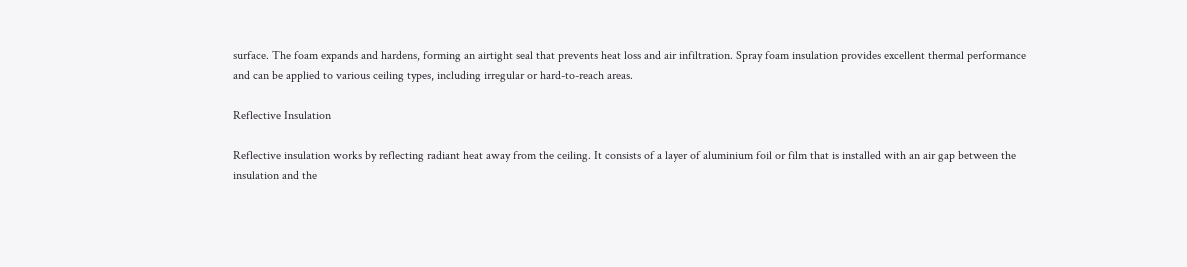surface. The foam expands and hardens, forming an airtight seal that prevents heat loss and air infiltration. Spray foam insulation provides excellent thermal performance and can be applied to various ceiling types, including irregular or hard-to-reach areas.

Reflective Insulation

Reflective insulation works by reflecting radiant heat away from the ceiling. It consists of a layer of aluminium foil or film that is installed with an air gap between the insulation and the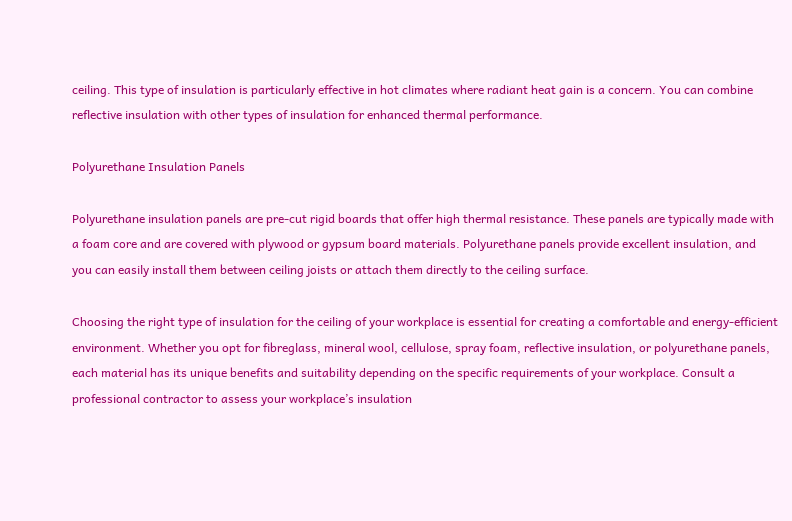ceiling. This type of insulation is particularly effective in hot climates where radiant heat gain is a concern. You can combine reflective insulation with other types of insulation for enhanced thermal performance.

Polyurethane Insulation Panels

Polyurethane insulation panels are pre-cut rigid boards that offer high thermal resistance. These panels are typically made with a foam core and are covered with plywood or gypsum board materials. Polyurethane panels provide excellent insulation, and you can easily install them between ceiling joists or attach them directly to the ceiling surface.

Choosing the right type of insulation for the ceiling of your workplace is essential for creating a comfortable and energy-efficient environment. Whether you opt for fibreglass, mineral wool, cellulose, spray foam, reflective insulation, or polyurethane panels, each material has its unique benefits and suitability depending on the specific requirements of your workplace. Consult a professional contractor to assess your workplace’s insulation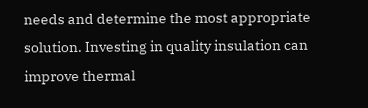needs and determine the most appropriate solution. Investing in quality insulation can improve thermal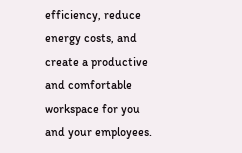efficiency, reduce energy costs, and create a productive and comfortable workspace for you and your employees.